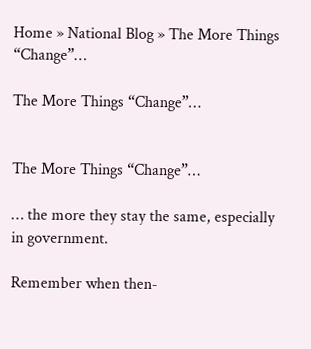Home » National Blog » The More Things “Change”…

The More Things “Change”…


The More Things “Change”…

… the more they stay the same, especially in government.

Remember when then-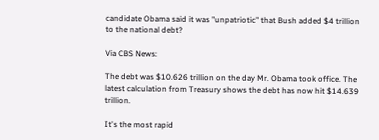candidate Obama said it was "unpatriotic" that Bush added $4 trillion to the national debt?

Via CBS News:

The debt was $10.626 trillion on the day Mr. Obama took office. The latest calculation from Treasury shows the debt has now hit $14.639 trillion.

It's the most rapid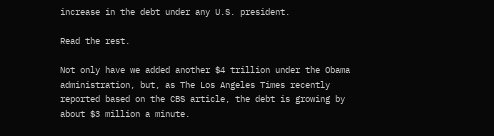increase in the debt under any U.S. president.

Read the rest.

Not only have we added another $4 trillion under the Obama administration, but, as The Los Angeles Times recently reported based on the CBS article, the debt is growing by about $3 million a minute.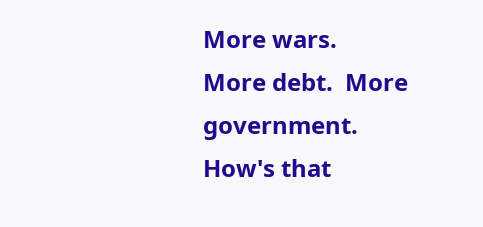More wars.  More debt.  More government.  How's that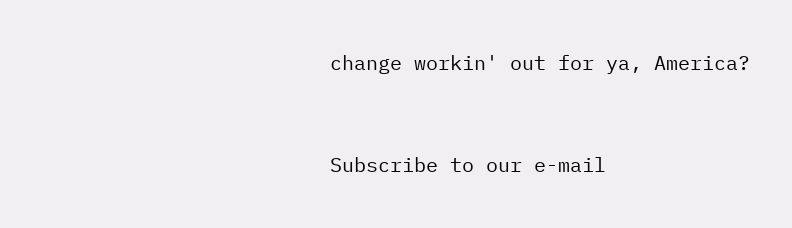change workin' out for ya, America?


Subscribe to our e-mail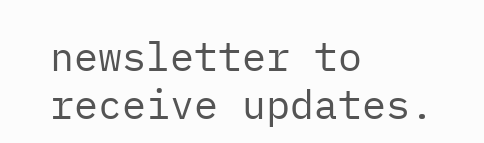newsletter to receive updates.